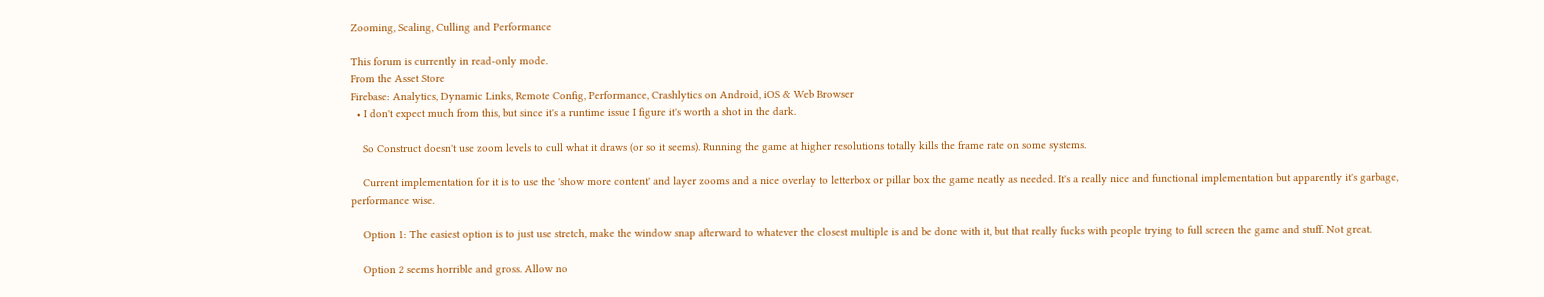Zooming, Scaling, Culling and Performance

This forum is currently in read-only mode.
From the Asset Store
Firebase: Analytics, Dynamic Links, Remote Config, Performance, Crashlytics on Android, iOS & Web Browser
  • I don't expect much from this, but since it's a runtime issue I figure it's worth a shot in the dark.

    So Construct doesn't use zoom levels to cull what it draws (or so it seems). Running the game at higher resolutions totally kills the frame rate on some systems.

    Current implementation for it is to use the 'show more content' and layer zooms and a nice overlay to letterbox or pillar box the game neatly as needed. It's a really nice and functional implementation but apparently it's garbage, performance wise.

    Option 1: The easiest option is to just use stretch, make the window snap afterward to whatever the closest multiple is and be done with it, but that really fucks with people trying to full screen the game and stuff. Not great.

    Option 2 seems horrible and gross. Allow no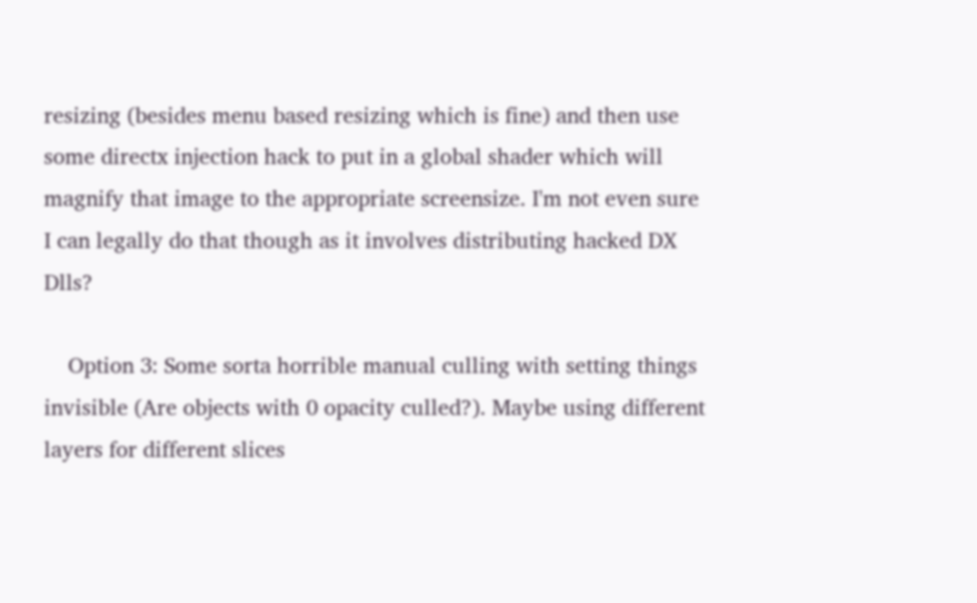resizing (besides menu based resizing which is fine) and then use some directx injection hack to put in a global shader which will magnify that image to the appropriate screensize. I'm not even sure I can legally do that though as it involves distributing hacked DX Dlls?

    Option 3: Some sorta horrible manual culling with setting things invisible (Are objects with 0 opacity culled?). Maybe using different layers for different slices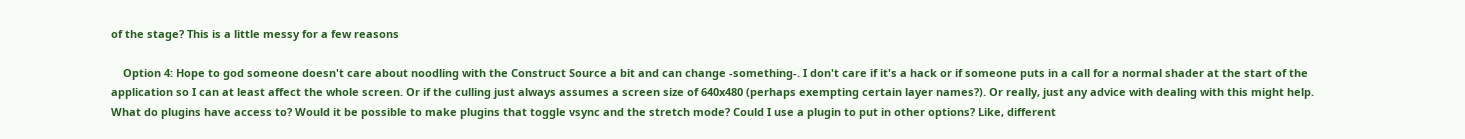of the stage? This is a little messy for a few reasons

    Option 4: Hope to god someone doesn't care about noodling with the Construct Source a bit and can change -something-. I don't care if it's a hack or if someone puts in a call for a normal shader at the start of the application so I can at least affect the whole screen. Or if the culling just always assumes a screen size of 640x480 (perhaps exempting certain layer names?). Or really, just any advice with dealing with this might help. What do plugins have access to? Would it be possible to make plugins that toggle vsync and the stretch mode? Could I use a plugin to put in other options? Like, different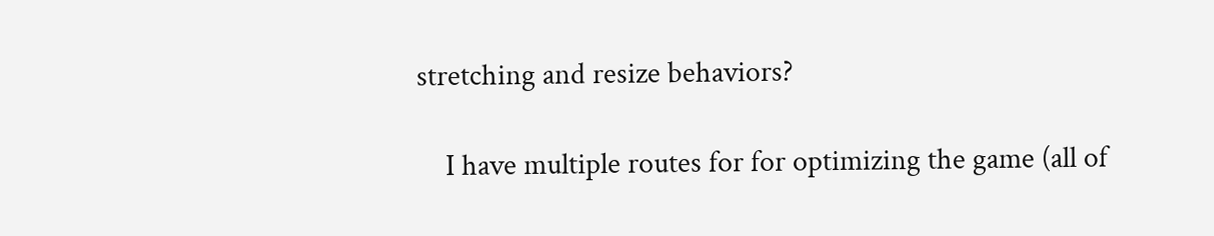stretching and resize behaviors?

    I have multiple routes for for optimizing the game (all of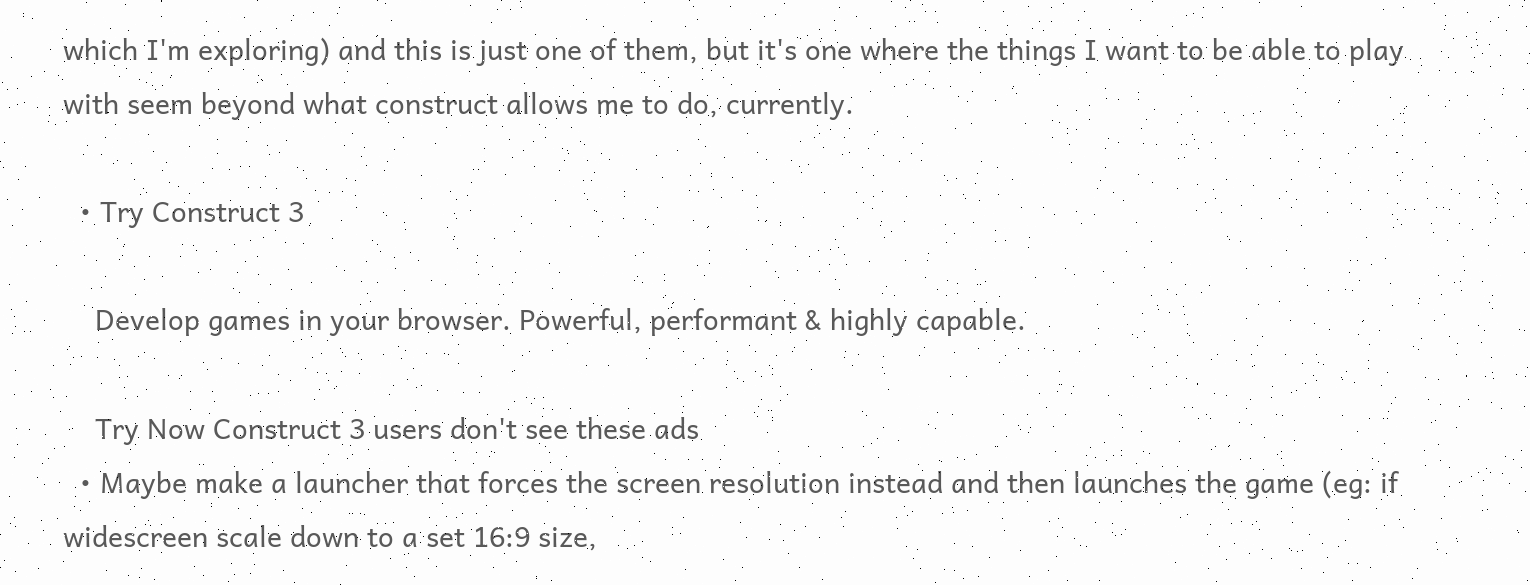which I'm exploring) and this is just one of them, but it's one where the things I want to be able to play with seem beyond what construct allows me to do, currently.

  • Try Construct 3

    Develop games in your browser. Powerful, performant & highly capable.

    Try Now Construct 3 users don't see these ads
  • Maybe make a launcher that forces the screen resolution instead and then launches the game (eg: if widescreen scale down to a set 16:9 size,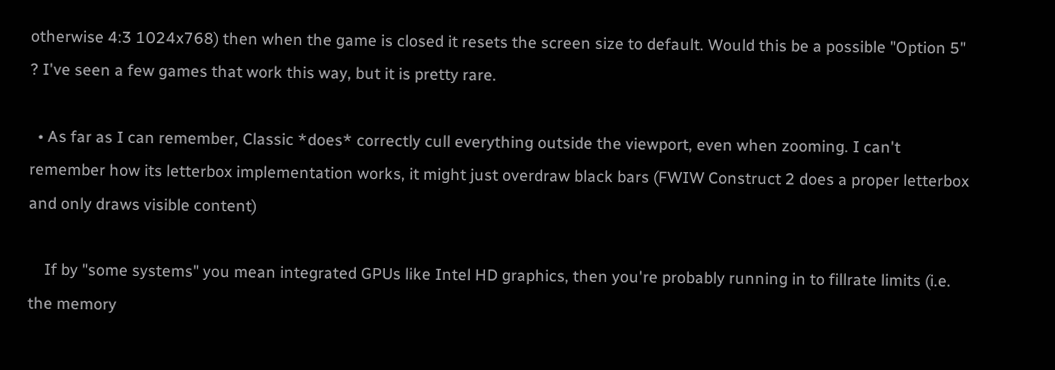otherwise 4:3 1024x768) then when the game is closed it resets the screen size to default. Would this be a possible "Option 5" ? I've seen a few games that work this way, but it is pretty rare.

  • As far as I can remember, Classic *does* correctly cull everything outside the viewport, even when zooming. I can't remember how its letterbox implementation works, it might just overdraw black bars (FWIW Construct 2 does a proper letterbox and only draws visible content)

    If by "some systems" you mean integrated GPUs like Intel HD graphics, then you're probably running in to fillrate limits (i.e. the memory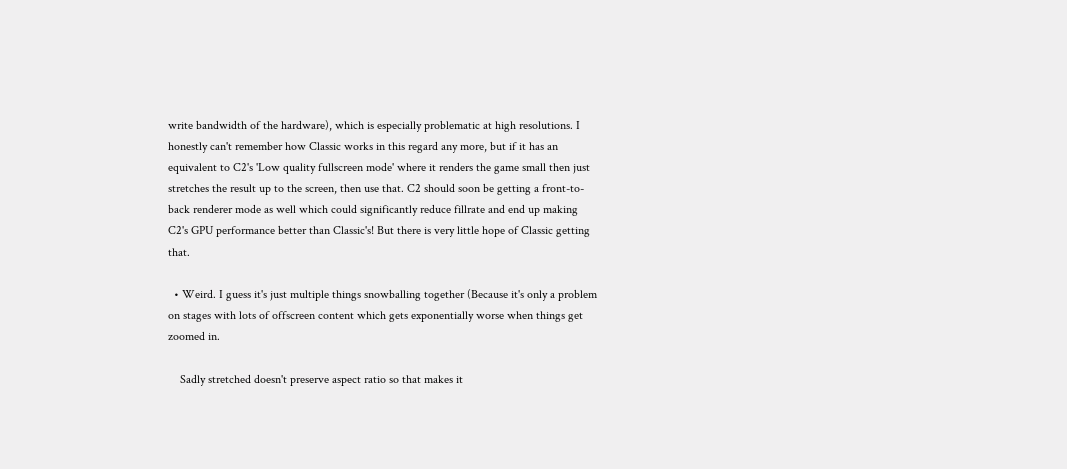write bandwidth of the hardware), which is especially problematic at high resolutions. I honestly can't remember how Classic works in this regard any more, but if it has an equivalent to C2's 'Low quality fullscreen mode' where it renders the game small then just stretches the result up to the screen, then use that. C2 should soon be getting a front-to-back renderer mode as well which could significantly reduce fillrate and end up making C2's GPU performance better than Classic's! But there is very little hope of Classic getting that.

  • Weird. I guess it's just multiple things snowballing together (Because it's only a problem on stages with lots of offscreen content which gets exponentially worse when things get zoomed in.

    Sadly stretched doesn't preserve aspect ratio so that makes it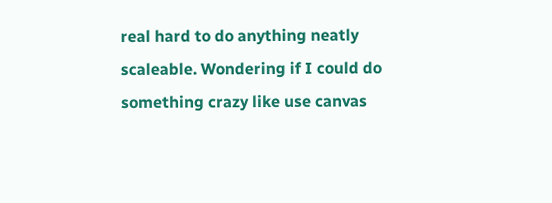real hard to do anything neatly scaleable. Wondering if I could do something crazy like use canvas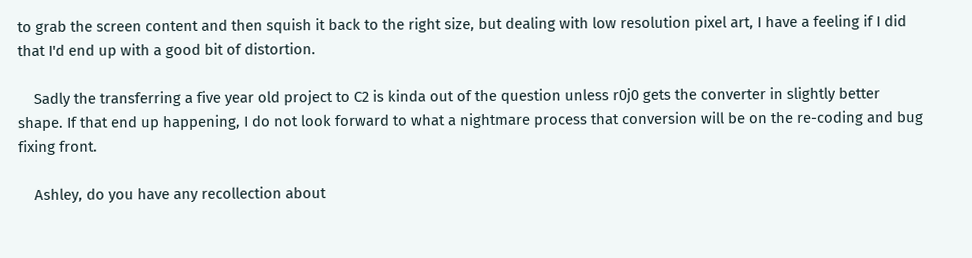to grab the screen content and then squish it back to the right size, but dealing with low resolution pixel art, I have a feeling if I did that I'd end up with a good bit of distortion.

    Sadly the transferring a five year old project to C2 is kinda out of the question unless r0j0 gets the converter in slightly better shape. If that end up happening, I do not look forward to what a nightmare process that conversion will be on the re-coding and bug fixing front.

    Ashley, do you have any recollection about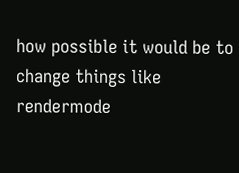how possible it would be to change things like rendermode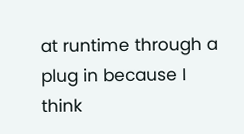at runtime through a plug in because I think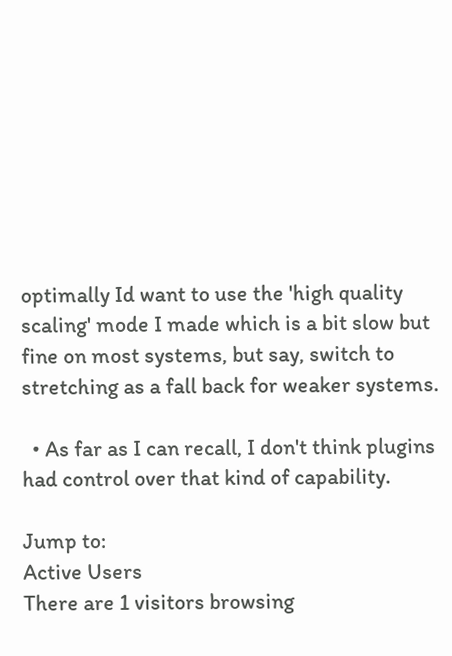optimally Id want to use the 'high quality scaling' mode I made which is a bit slow but fine on most systems, but say, switch to stretching as a fall back for weaker systems.

  • As far as I can recall, I don't think plugins had control over that kind of capability.

Jump to:
Active Users
There are 1 visitors browsing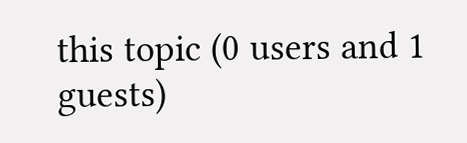this topic (0 users and 1 guests)